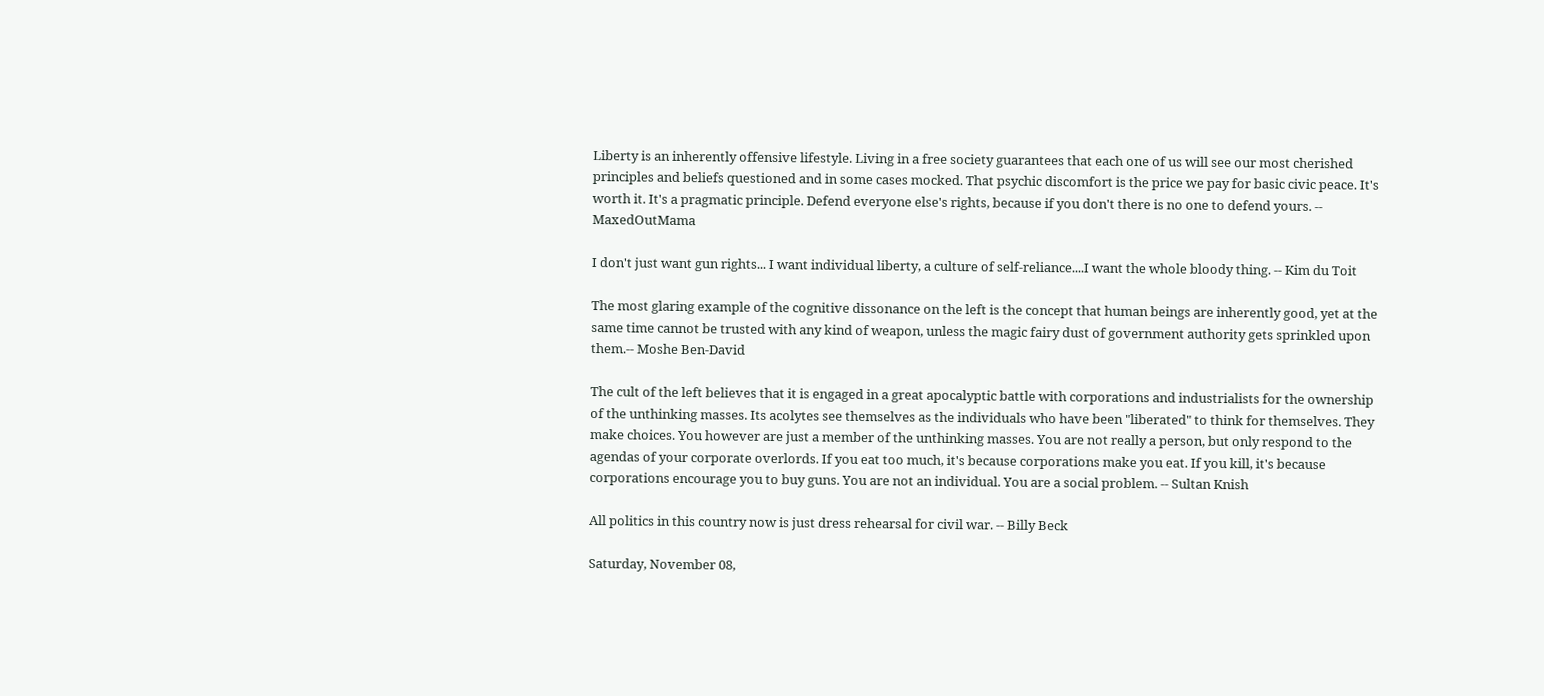Liberty is an inherently offensive lifestyle. Living in a free society guarantees that each one of us will see our most cherished principles and beliefs questioned and in some cases mocked. That psychic discomfort is the price we pay for basic civic peace. It's worth it. It's a pragmatic principle. Defend everyone else's rights, because if you don't there is no one to defend yours. -- MaxedOutMama

I don't just want gun rights... I want individual liberty, a culture of self-reliance....I want the whole bloody thing. -- Kim du Toit

The most glaring example of the cognitive dissonance on the left is the concept that human beings are inherently good, yet at the same time cannot be trusted with any kind of weapon, unless the magic fairy dust of government authority gets sprinkled upon them.-- Moshe Ben-David

The cult of the left believes that it is engaged in a great apocalyptic battle with corporations and industrialists for the ownership of the unthinking masses. Its acolytes see themselves as the individuals who have been "liberated" to think for themselves. They make choices. You however are just a member of the unthinking masses. You are not really a person, but only respond to the agendas of your corporate overlords. If you eat too much, it's because corporations make you eat. If you kill, it's because corporations encourage you to buy guns. You are not an individual. You are a social problem. -- Sultan Knish

All politics in this country now is just dress rehearsal for civil war. -- Billy Beck

Saturday, November 08,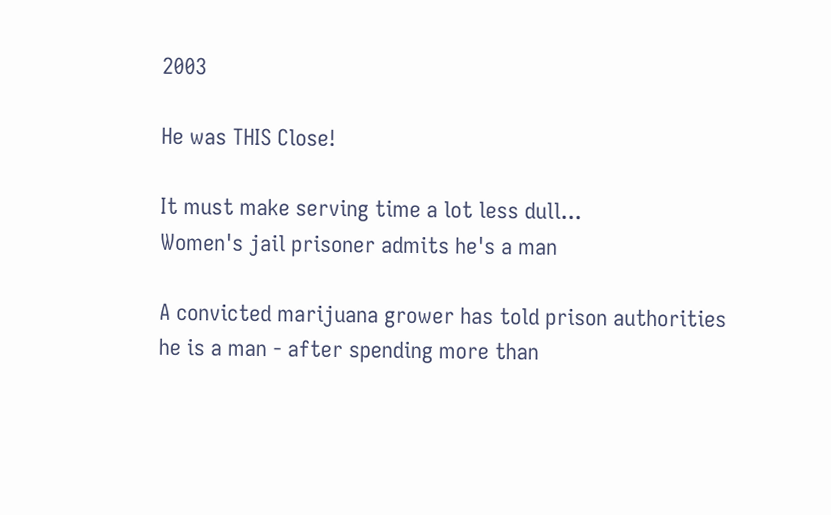2003

He was THIS Close!

It must make serving time a lot less dull...
Women's jail prisoner admits he's a man

A convicted marijuana grower has told prison authorities he is a man - after spending more than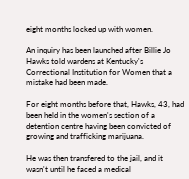eight months locked up with women.

An inquiry has been launched after Billie Jo Hawks told wardens at Kentucky's Correctional Institution for Women that a mistake had been made.

For eight months before that, Hawks, 43, had been held in the women's section of a detention centre having been convicted of growing and trafficking marijuana.

He was then transfered to the jail, and it wasn't until he faced a medical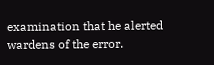examination that he alerted wardens of the error.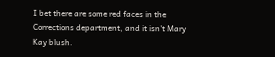I bet there are some red faces in the Corrections department, and it isn't Mary Kay blush.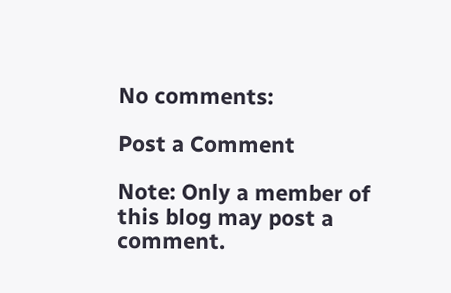No comments:

Post a Comment

Note: Only a member of this blog may post a comment.